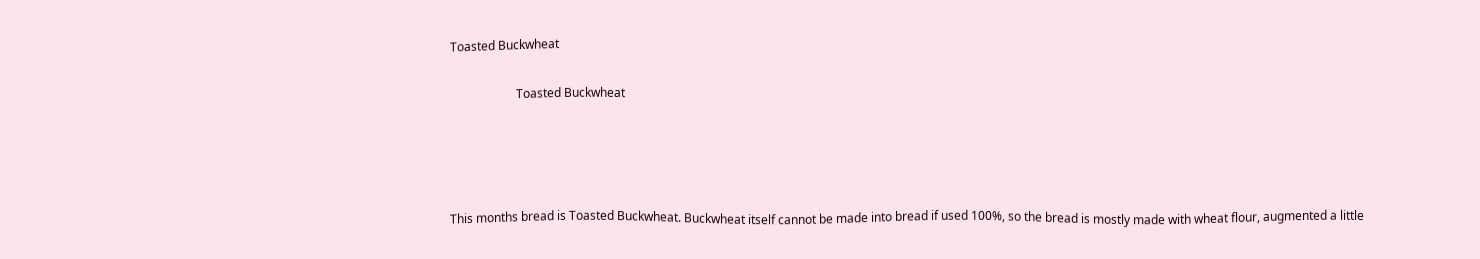Toasted Buckwheat

                      Toasted Buckwheat




This months bread is Toasted Buckwheat. Buckwheat itself cannot be made into bread if used 100%, so the bread is mostly made with wheat flour, augmented a little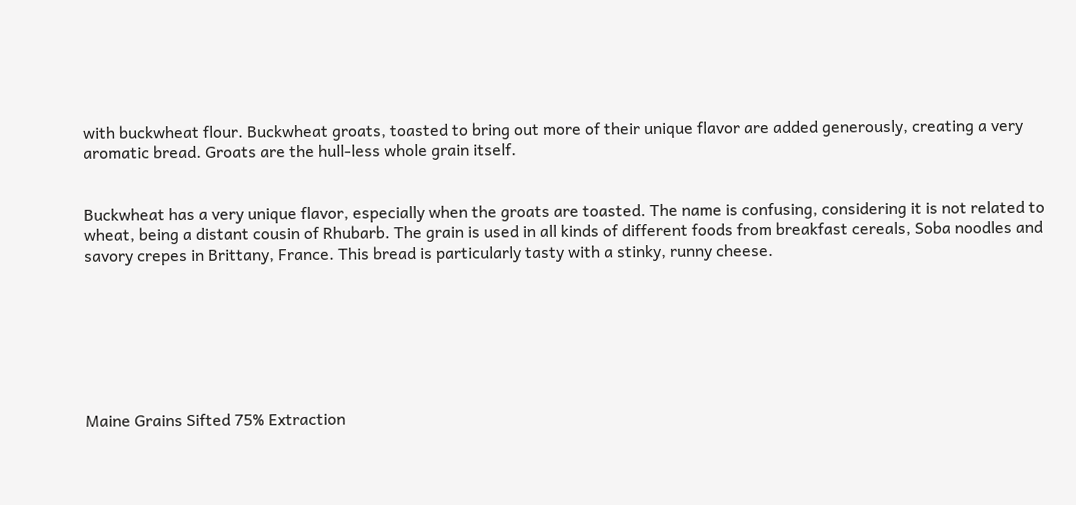with buckwheat flour. Buckwheat groats, toasted to bring out more of their unique flavor are added generously, creating a very aromatic bread. Groats are the hull-less whole grain itself.


Buckwheat has a very unique flavor, especially when the groats are toasted. The name is confusing, considering it is not related to wheat, being a distant cousin of Rhubarb. The grain is used in all kinds of different foods from breakfast cereals, Soba noodles and savory crepes in Brittany, France. This bread is particularly tasty with a stinky, runny cheese.







Maine Grains Sifted 75% Extraction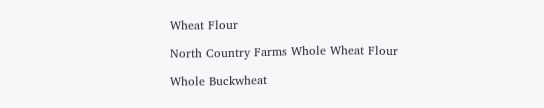Wheat Flour

North Country Farms Whole Wheat Flour

Whole Buckwheat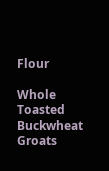Flour

Whole Toasted Buckwheat Groats